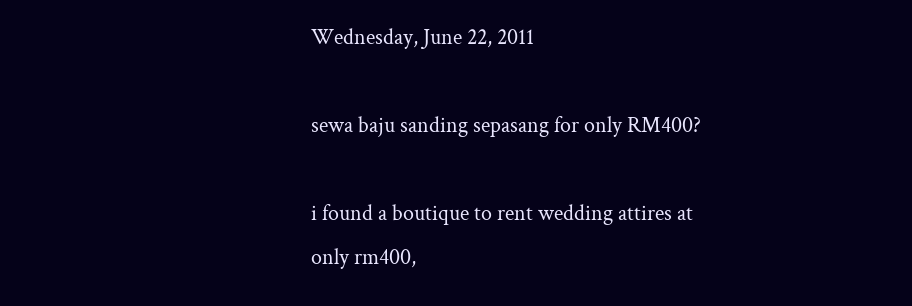Wednesday, June 22, 2011

sewa baju sanding sepasang for only RM400?

i found a boutique to rent wedding attires at only rm400,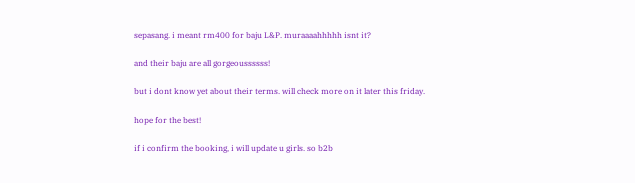sepasang. i meant rm400 for baju L&P. muraaaahhhhh isnt it?

and their baju are all gorgeoussssss!

but i dont know yet about their terms. will check more on it later this friday.

hope for the best!

if i confirm the booking, i will update u girls. so b2b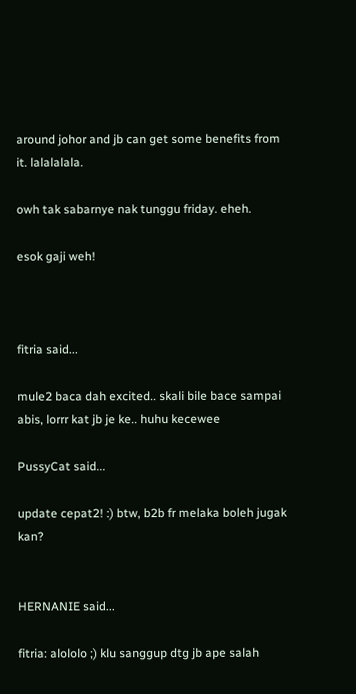around johor and jb can get some benefits from it. lalalalala.

owh tak sabarnye nak tunggu friday. eheh.

esok gaji weh!



fitria said...

mule2 baca dah excited.. skali bile bace sampai abis, lorrr kat jb je ke.. huhu kecewee

PussyCat said...

update cepat2! :) btw, b2b fr melaka boleh jugak kan?


HERNANIE said...

fitria: alololo ;) klu sanggup dtg jb ape salah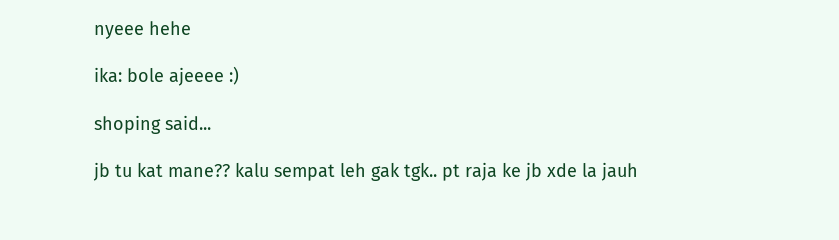nyeee hehe

ika: bole ajeeee :)

shoping said...

jb tu kat mane?? kalu sempat leh gak tgk.. pt raja ke jb xde la jauh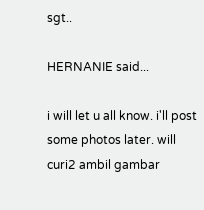sgt..

HERNANIE said...

i will let u all know. i'll post some photos later. will curi2 ambil gambar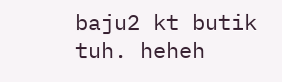baju2 kt butik tuh. heheh